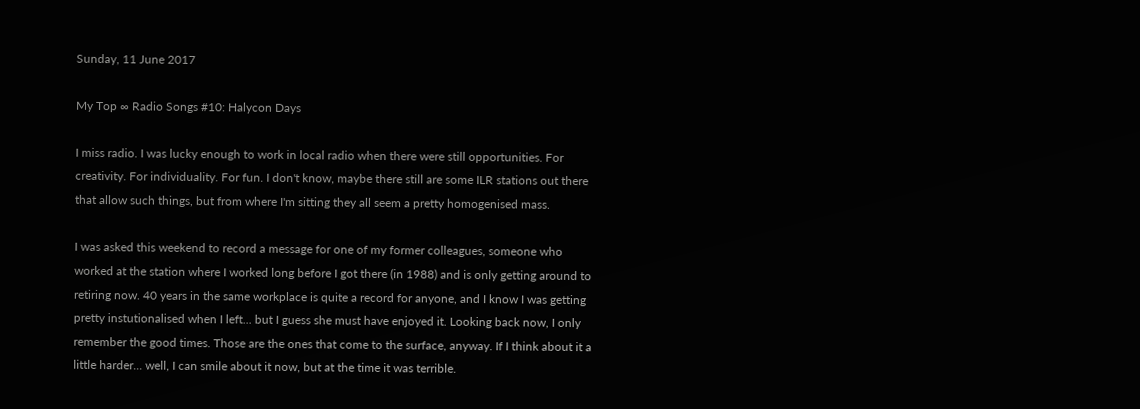Sunday, 11 June 2017

My Top ∞ Radio Songs #10: Halycon Days

I miss radio. I was lucky enough to work in local radio when there were still opportunities. For creativity. For individuality. For fun. I don't know, maybe there still are some ILR stations out there that allow such things, but from where I'm sitting they all seem a pretty homogenised mass.

I was asked this weekend to record a message for one of my former colleagues, someone who worked at the station where I worked long before I got there (in 1988) and is only getting around to retiring now. 40 years in the same workplace is quite a record for anyone, and I know I was getting pretty instutionalised when I left... but I guess she must have enjoyed it. Looking back now, I only remember the good times. Those are the ones that come to the surface, anyway. If I think about it a little harder... well, I can smile about it now, but at the time it was terrible.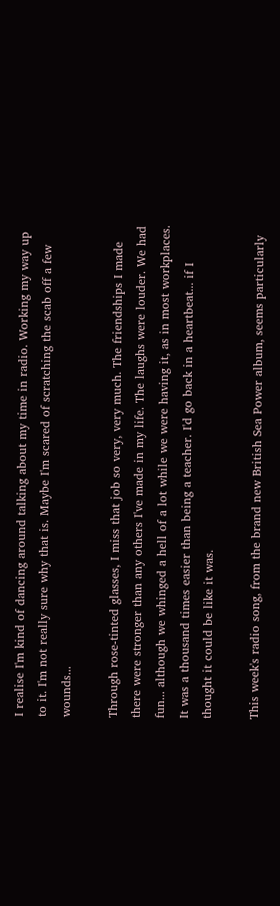I realise I'm kind of dancing around talking about my time in radio. Working my way up to it. I'm not really sure why that is. Maybe I'm scared of scratching the scab off a few wounds...

Through rose-tinted glasses, I miss that job so very, very much. The friendships I made there were stronger than any others I've made in my life. The laughs were louder. We had fun... although we whinged a hell of a lot while we were having it, as in most workplaces. It was a thousand times easier than being a teacher. I'd go back in a heartbeat... if I thought it could be like it was.

This week's radio song, from the brand new British Sea Power album, seems particularly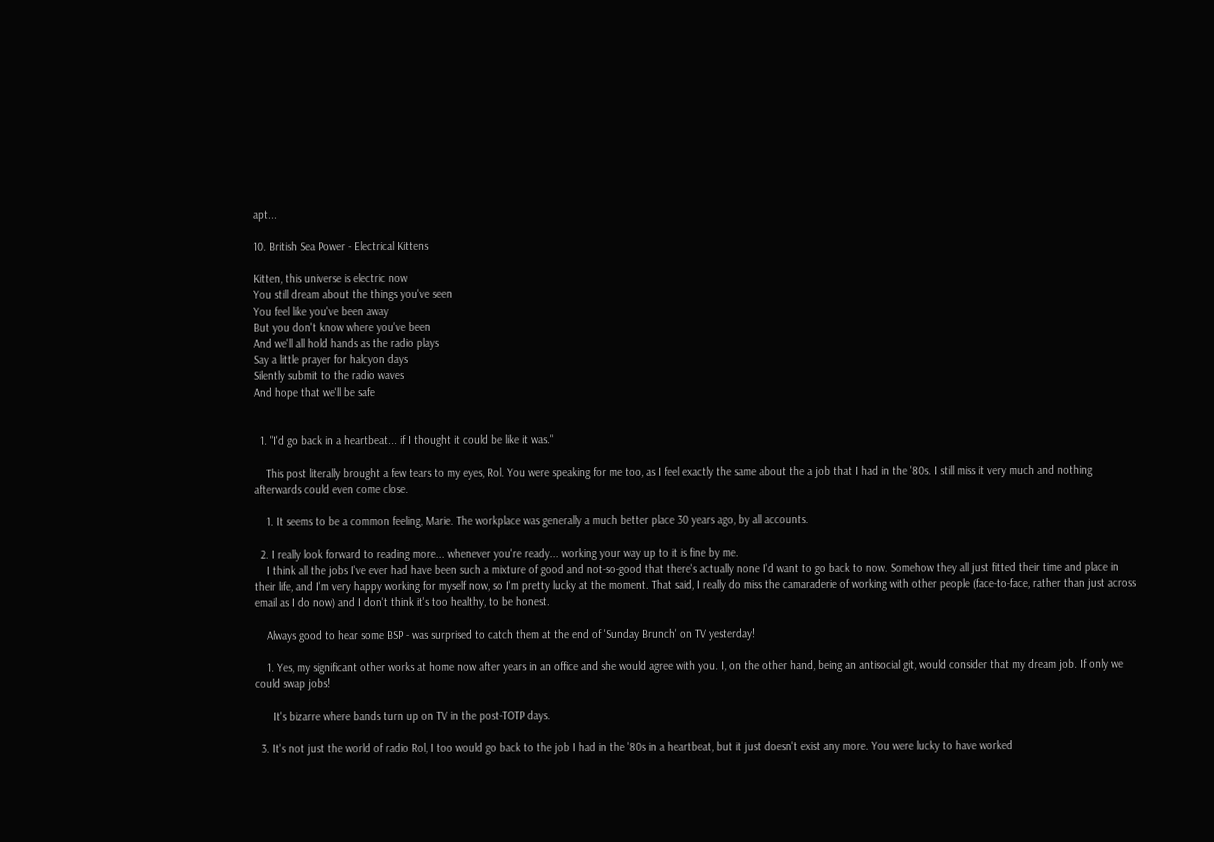apt...

10. British Sea Power - Electrical Kittens

Kitten, this universe is electric now
You still dream about the things you've seen
You feel like you've been away
But you don't know where you've been
And we'll all hold hands as the radio plays
Say a little prayer for halcyon days
Silently submit to the radio waves
And hope that we'll be safe


  1. "I'd go back in a heartbeat... if I thought it could be like it was."

    This post literally brought a few tears to my eyes, Rol. You were speaking for me too, as I feel exactly the same about the a job that I had in the '80s. I still miss it very much and nothing afterwards could even come close.

    1. It seems to be a common feeling, Marie. The workplace was generally a much better place 30 years ago, by all accounts.

  2. I really look forward to reading more... whenever you're ready... working your way up to it is fine by me.
    I think all the jobs I've ever had have been such a mixture of good and not-so-good that there's actually none I'd want to go back to now. Somehow they all just fitted their time and place in their life, and I'm very happy working for myself now, so I'm pretty lucky at the moment. That said, I really do miss the camaraderie of working with other people (face-to-face, rather than just across email as I do now) and I don't think it's too healthy, to be honest.

    Always good to hear some BSP - was surprised to catch them at the end of 'Sunday Brunch' on TV yesterday!

    1. Yes, my significant other works at home now after years in an office and she would agree with you. I, on the other hand, being an antisocial git, would consider that my dream job. If only we could swap jobs!

      It's bizarre where bands turn up on TV in the post-TOTP days.

  3. It's not just the world of radio Rol, I too would go back to the job I had in the '80s in a heartbeat, but it just doesn't exist any more. You were lucky to have worked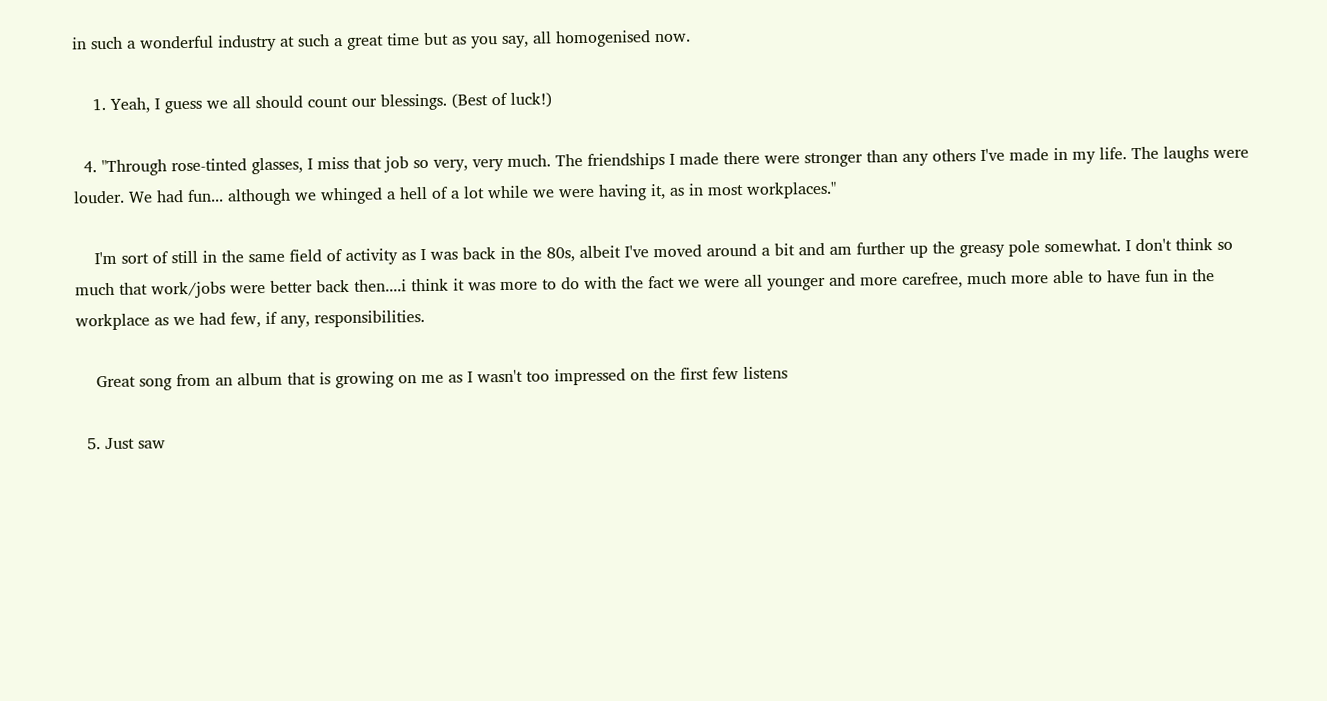in such a wonderful industry at such a great time but as you say, all homogenised now.

    1. Yeah, I guess we all should count our blessings. (Best of luck!)

  4. "Through rose-tinted glasses, I miss that job so very, very much. The friendships I made there were stronger than any others I've made in my life. The laughs were louder. We had fun... although we whinged a hell of a lot while we were having it, as in most workplaces."

    I'm sort of still in the same field of activity as I was back in the 80s, albeit I've moved around a bit and am further up the greasy pole somewhat. I don't think so much that work/jobs were better back then....i think it was more to do with the fact we were all younger and more carefree, much more able to have fun in the workplace as we had few, if any, responsibilities.

    Great song from an album that is growing on me as I wasn't too impressed on the first few listens

  5. Just saw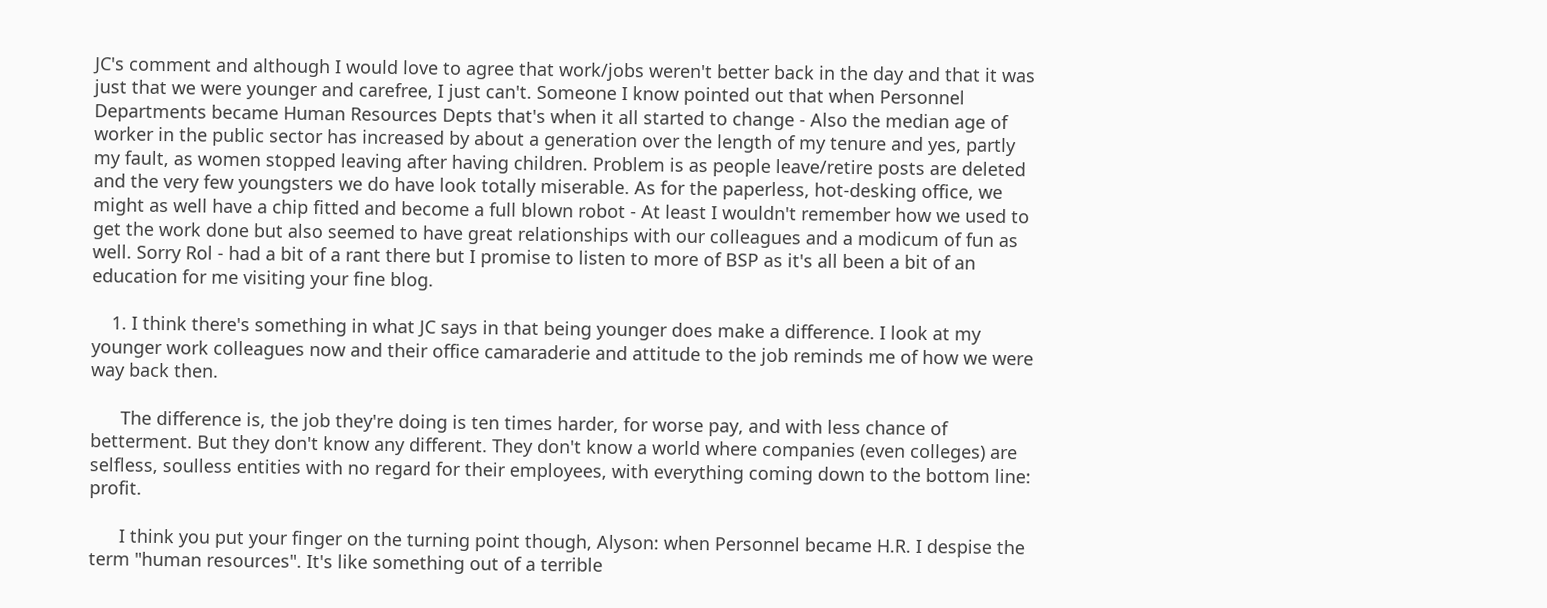JC's comment and although I would love to agree that work/jobs weren't better back in the day and that it was just that we were younger and carefree, I just can't. Someone I know pointed out that when Personnel Departments became Human Resources Depts that's when it all started to change - Also the median age of worker in the public sector has increased by about a generation over the length of my tenure and yes, partly my fault, as women stopped leaving after having children. Problem is as people leave/retire posts are deleted and the very few youngsters we do have look totally miserable. As for the paperless, hot-desking office, we might as well have a chip fitted and become a full blown robot - At least I wouldn't remember how we used to get the work done but also seemed to have great relationships with our colleagues and a modicum of fun as well. Sorry Rol - had a bit of a rant there but I promise to listen to more of BSP as it's all been a bit of an education for me visiting your fine blog.

    1. I think there's something in what JC says in that being younger does make a difference. I look at my younger work colleagues now and their office camaraderie and attitude to the job reminds me of how we were way back then.

      The difference is, the job they're doing is ten times harder, for worse pay, and with less chance of betterment. But they don't know any different. They don't know a world where companies (even colleges) are selfless, soulless entities with no regard for their employees, with everything coming down to the bottom line: profit.

      I think you put your finger on the turning point though, Alyson: when Personnel became H.R. I despise the term "human resources". It's like something out of a terrible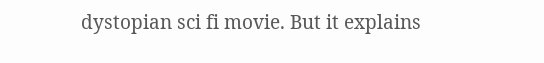dystopian sci fi movie. But it explains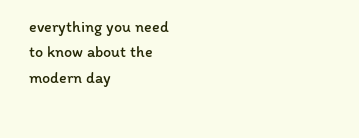everything you need to know about the modern day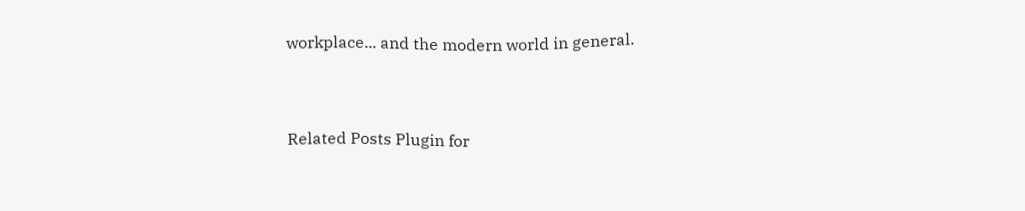workplace... and the modern world in general.


Related Posts Plugin for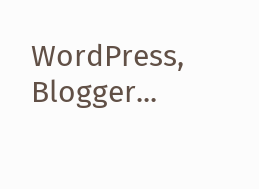WordPress, Blogger...